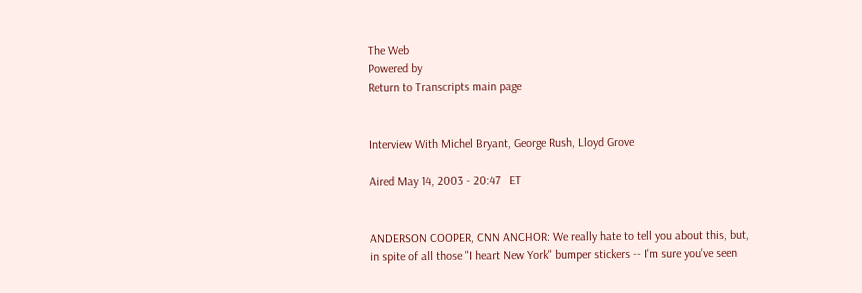The Web
Powered by
Return to Transcripts main page


Interview With Michel Bryant, George Rush, Lloyd Grove

Aired May 14, 2003 - 20:47   ET


ANDERSON COOPER, CNN ANCHOR: We really hate to tell you about this, but, in spite of all those "I heart New York" bumper stickers -- I'm sure you've seen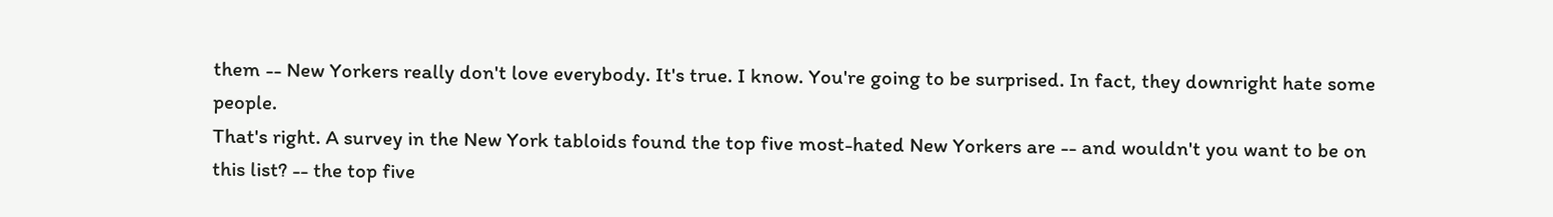them -- New Yorkers really don't love everybody. It's true. I know. You're going to be surprised. In fact, they downright hate some people.
That's right. A survey in the New York tabloids found the top five most-hated New Yorkers are -- and wouldn't you want to be on this list? -- the top five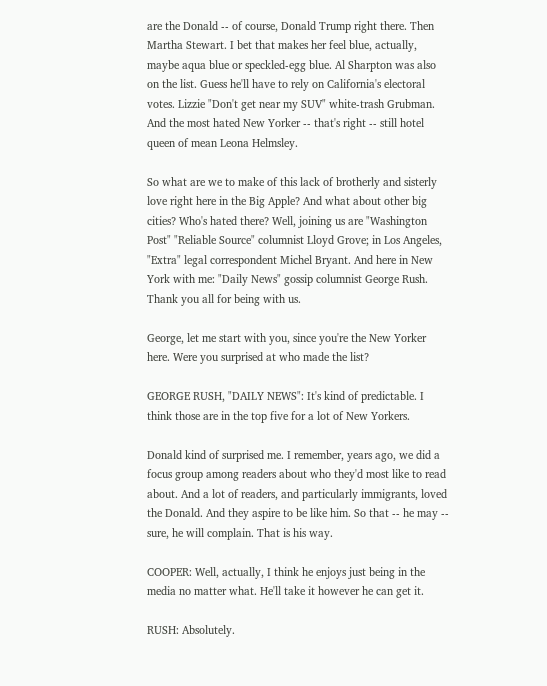are the Donald -- of course, Donald Trump right there. Then Martha Stewart. I bet that makes her feel blue, actually, maybe aqua blue or speckled-egg blue. Al Sharpton was also on the list. Guess he'll have to rely on California's electoral votes. Lizzie "Don't get near my SUV" white-trash Grubman. And the most hated New Yorker -- that's right -- still hotel queen of mean Leona Helmsley.

So what are we to make of this lack of brotherly and sisterly love right here in the Big Apple? And what about other big cities? Who's hated there? Well, joining us are "Washington Post" "Reliable Source" columnist Lloyd Grove; in Los Angeles, "Extra" legal correspondent Michel Bryant. And here in New York with me: "Daily News" gossip columnist George Rush. Thank you all for being with us.

George, let me start with you, since you're the New Yorker here. Were you surprised at who made the list?

GEORGE RUSH, "DAILY NEWS": It's kind of predictable. I think those are in the top five for a lot of New Yorkers.

Donald kind of surprised me. I remember, years ago, we did a focus group among readers about who they'd most like to read about. And a lot of readers, and particularly immigrants, loved the Donald. And they aspire to be like him. So that -- he may -- sure, he will complain. That is his way.

COOPER: Well, actually, I think he enjoys just being in the media no matter what. He'll take it however he can get it.

RUSH: Absolutely.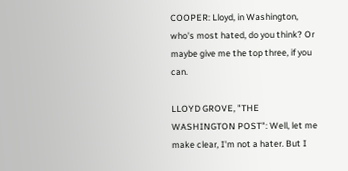COOPER: Lloyd, in Washington, who's most hated, do you think? Or maybe give me the top three, if you can.

LLOYD GROVE, "THE WASHINGTON POST": Well, let me make clear, I'm not a hater. But I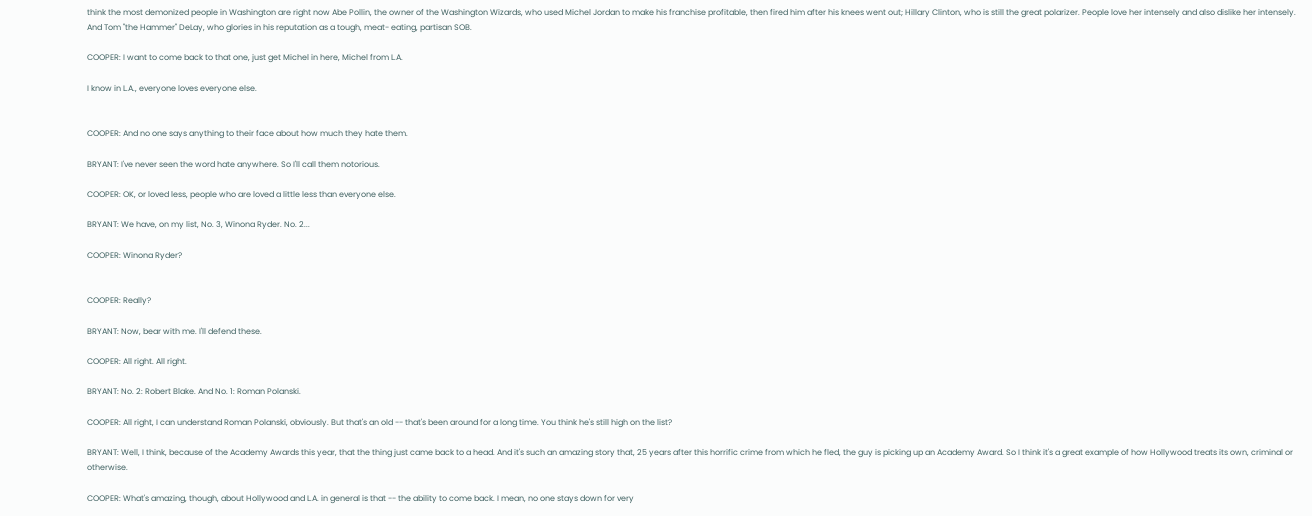think the most demonized people in Washington are right now Abe Pollin, the owner of the Washington Wizards, who used Michel Jordan to make his franchise profitable, then fired him after his knees went out; Hillary Clinton, who is still the great polarizer. People love her intensely and also dislike her intensely. And Tom "the Hammer" DeLay, who glories in his reputation as a tough, meat- eating, partisan SOB.

COOPER: I want to come back to that one, just get Michel in here, Michel from L.A.

I know in L.A., everyone loves everyone else.


COOPER: And no one says anything to their face about how much they hate them.

BRYANT: I've never seen the word hate anywhere. So I'll call them notorious.

COOPER: OK, or loved less, people who are loved a little less than everyone else.

BRYANT: We have, on my list, No. 3, Winona Ryder. No. 2...

COOPER: Winona Ryder?


COOPER: Really?

BRYANT: Now, bear with me. I'll defend these.

COOPER: All right. All right.

BRYANT: No. 2: Robert Blake. And No. 1: Roman Polanski.

COOPER: All right, I can understand Roman Polanski, obviously. But that's an old -- that's been around for a long time. You think he's still high on the list?

BRYANT: Well, I think, because of the Academy Awards this year, that the thing just came back to a head. And it's such an amazing story that, 25 years after this horrific crime from which he fled, the guy is picking up an Academy Award. So I think it's a great example of how Hollywood treats its own, criminal or otherwise.

COOPER: What's amazing, though, about Hollywood and L.A. in general is that -- the ability to come back. I mean, no one stays down for very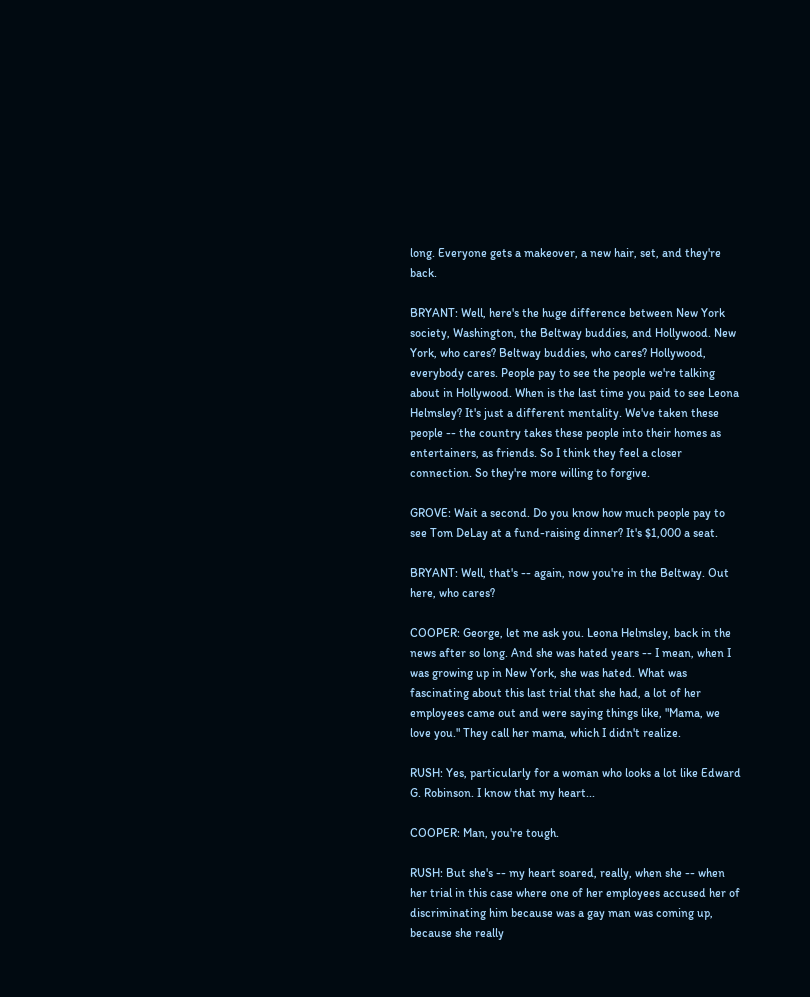long. Everyone gets a makeover, a new hair, set, and they're back.

BRYANT: Well, here's the huge difference between New York society, Washington, the Beltway buddies, and Hollywood. New York, who cares? Beltway buddies, who cares? Hollywood, everybody cares. People pay to see the people we're talking about in Hollywood. When is the last time you paid to see Leona Helmsley? It's just a different mentality. We've taken these people -- the country takes these people into their homes as entertainers, as friends. So I think they feel a closer connection. So they're more willing to forgive.

GROVE: Wait a second. Do you know how much people pay to see Tom DeLay at a fund-raising dinner? It's $1,000 a seat.

BRYANT: Well, that's -- again, now you're in the Beltway. Out here, who cares?

COOPER: George, let me ask you. Leona Helmsley, back in the news after so long. And she was hated years -- I mean, when I was growing up in New York, she was hated. What was fascinating about this last trial that she had, a lot of her employees came out and were saying things like, "Mama, we love you." They call her mama, which I didn't realize.

RUSH: Yes, particularly for a woman who looks a lot like Edward G. Robinson. I know that my heart...

COOPER: Man, you're tough.

RUSH: But she's -- my heart soared, really, when she -- when her trial in this case where one of her employees accused her of discriminating him because was a gay man was coming up, because she really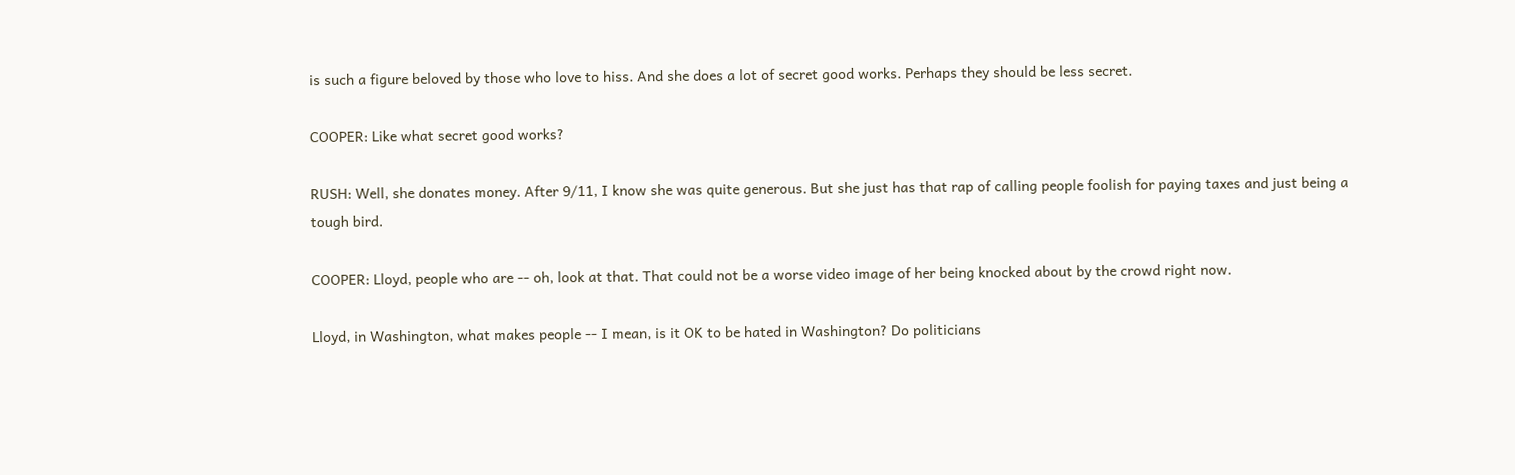is such a figure beloved by those who love to hiss. And she does a lot of secret good works. Perhaps they should be less secret.

COOPER: Like what secret good works?

RUSH: Well, she donates money. After 9/11, I know she was quite generous. But she just has that rap of calling people foolish for paying taxes and just being a tough bird.

COOPER: Lloyd, people who are -- oh, look at that. That could not be a worse video image of her being knocked about by the crowd right now.

Lloyd, in Washington, what makes people -- I mean, is it OK to be hated in Washington? Do politicians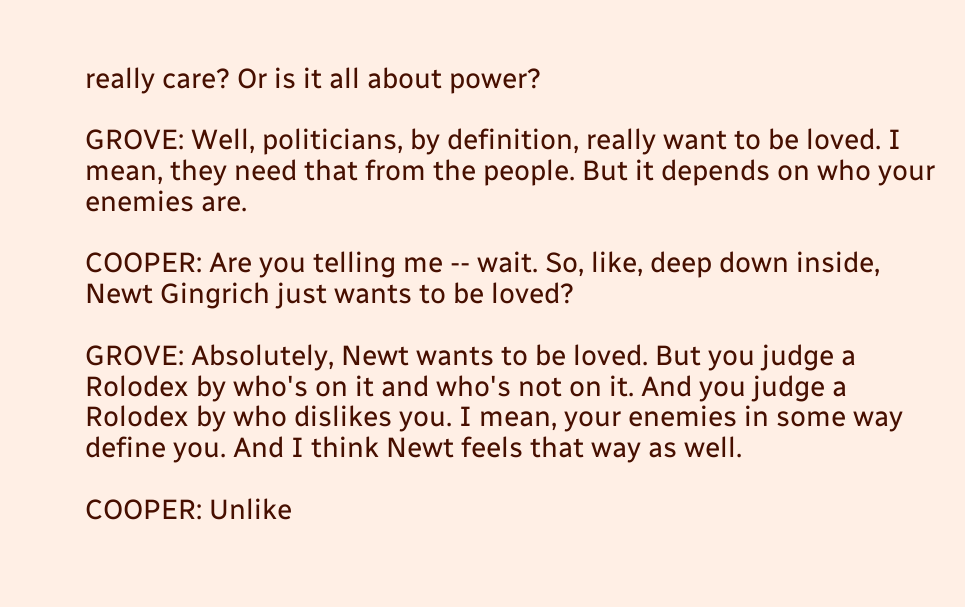really care? Or is it all about power?

GROVE: Well, politicians, by definition, really want to be loved. I mean, they need that from the people. But it depends on who your enemies are.

COOPER: Are you telling me -- wait. So, like, deep down inside, Newt Gingrich just wants to be loved?

GROVE: Absolutely, Newt wants to be loved. But you judge a Rolodex by who's on it and who's not on it. And you judge a Rolodex by who dislikes you. I mean, your enemies in some way define you. And I think Newt feels that way as well.

COOPER: Unlike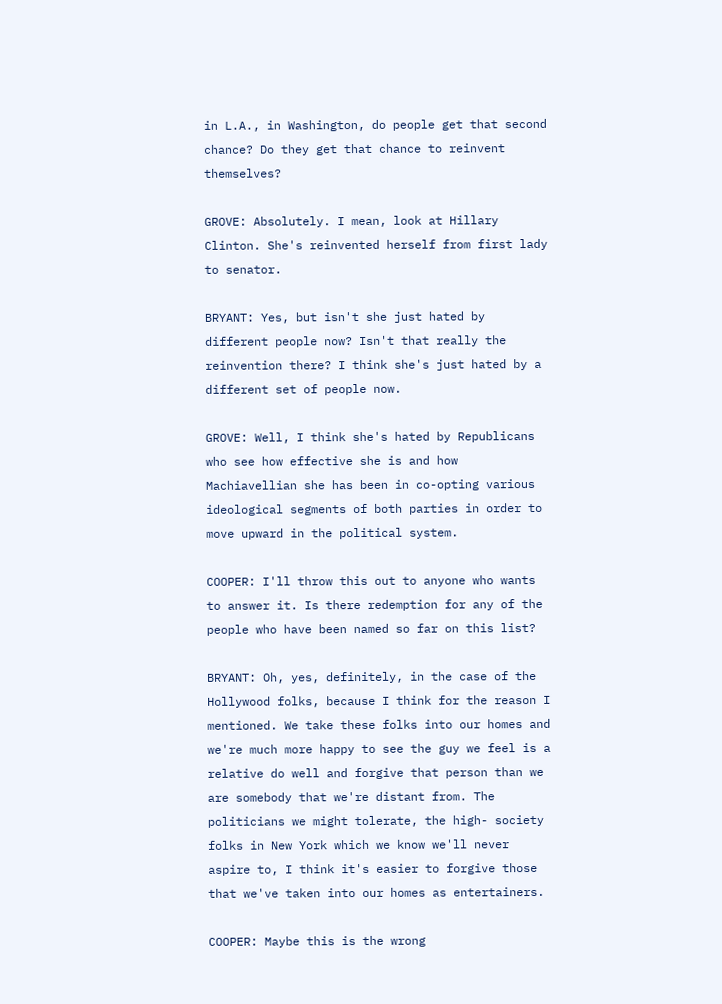in L.A., in Washington, do people get that second chance? Do they get that chance to reinvent themselves?

GROVE: Absolutely. I mean, look at Hillary Clinton. She's reinvented herself from first lady to senator.

BRYANT: Yes, but isn't she just hated by different people now? Isn't that really the reinvention there? I think she's just hated by a different set of people now.

GROVE: Well, I think she's hated by Republicans who see how effective she is and how Machiavellian she has been in co-opting various ideological segments of both parties in order to move upward in the political system.

COOPER: I'll throw this out to anyone who wants to answer it. Is there redemption for any of the people who have been named so far on this list?

BRYANT: Oh, yes, definitely, in the case of the Hollywood folks, because I think for the reason I mentioned. We take these folks into our homes and we're much more happy to see the guy we feel is a relative do well and forgive that person than we are somebody that we're distant from. The politicians we might tolerate, the high- society folks in New York which we know we'll never aspire to, I think it's easier to forgive those that we've taken into our homes as entertainers.

COOPER: Maybe this is the wrong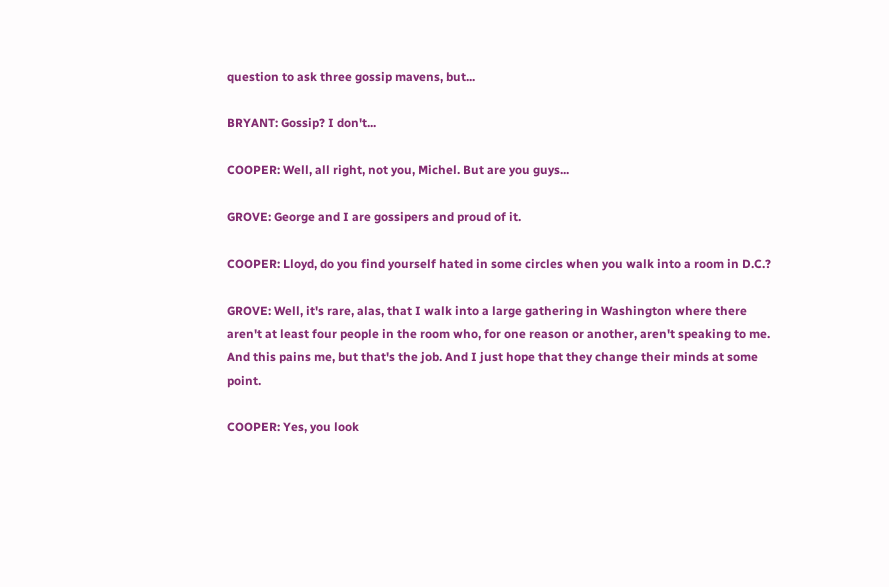question to ask three gossip mavens, but...

BRYANT: Gossip? I don't...

COOPER: Well, all right, not you, Michel. But are you guys...

GROVE: George and I are gossipers and proud of it.

COOPER: Lloyd, do you find yourself hated in some circles when you walk into a room in D.C.?

GROVE: Well, it's rare, alas, that I walk into a large gathering in Washington where there aren't at least four people in the room who, for one reason or another, aren't speaking to me. And this pains me, but that's the job. And I just hope that they change their minds at some point.

COOPER: Yes, you look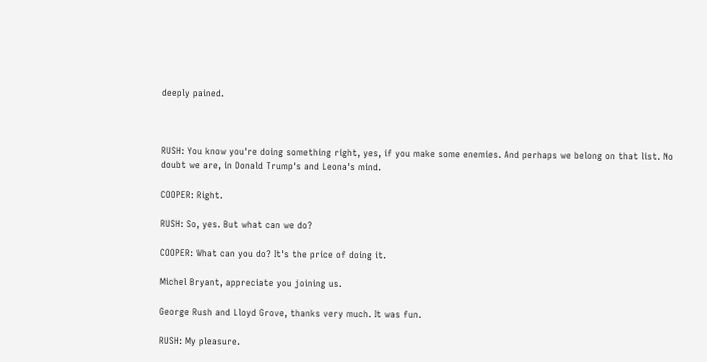deeply pained.



RUSH: You know you're doing something right, yes, if you make some enemies. And perhaps we belong on that list. No doubt we are, in Donald Trump's and Leona's mind.

COOPER: Right.

RUSH: So, yes. But what can we do?

COOPER: What can you do? It's the price of doing it.

Michel Bryant, appreciate you joining us.

George Rush and Lloyd Grove, thanks very much. It was fun.

RUSH: My pleasure.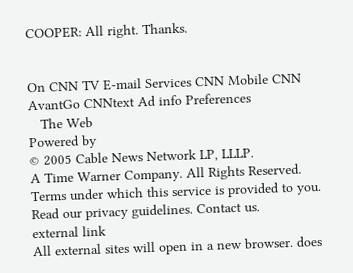COOPER: All right. Thanks.


On CNN TV E-mail Services CNN Mobile CNN AvantGo CNNtext Ad info Preferences
   The Web
Powered by
© 2005 Cable News Network LP, LLLP.
A Time Warner Company. All Rights Reserved.
Terms under which this service is provided to you.
Read our privacy guidelines. Contact us.
external link
All external sites will open in a new browser. does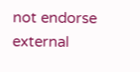not endorse external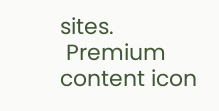sites.
 Premium content icon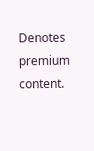Denotes premium content.